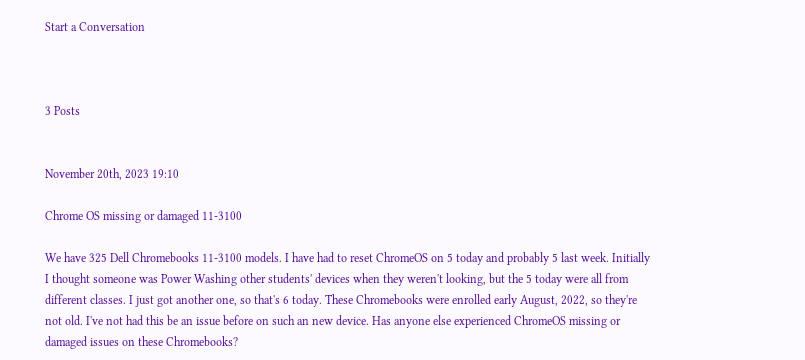Start a Conversation



3 Posts


November 20th, 2023 19:10

Chrome OS missing or damaged 11-3100

We have 325 Dell Chromebooks 11-3100 models. I have had to reset ChromeOS on 5 today and probably 5 last week. Initially I thought someone was Power Washing other students' devices when they weren't looking, but the 5 today were all from different classes. I just got another one, so that's 6 today. These Chromebooks were enrolled early August, 2022, so they're not old. I've not had this be an issue before on such an new device. Has anyone else experienced ChromeOS missing or damaged issues on these Chromebooks?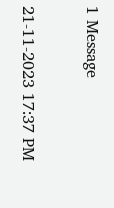1 Message

21-11-2023 17:37 PM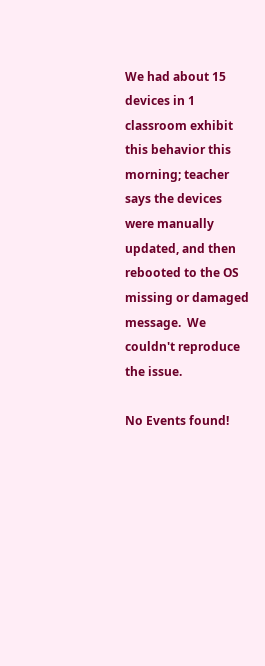We had about 15 devices in 1 classroom exhibit this behavior this morning; teacher says the devices were manually updated, and then rebooted to the OS missing or damaged message.  We couldn't reproduce the issue.

No Events found!